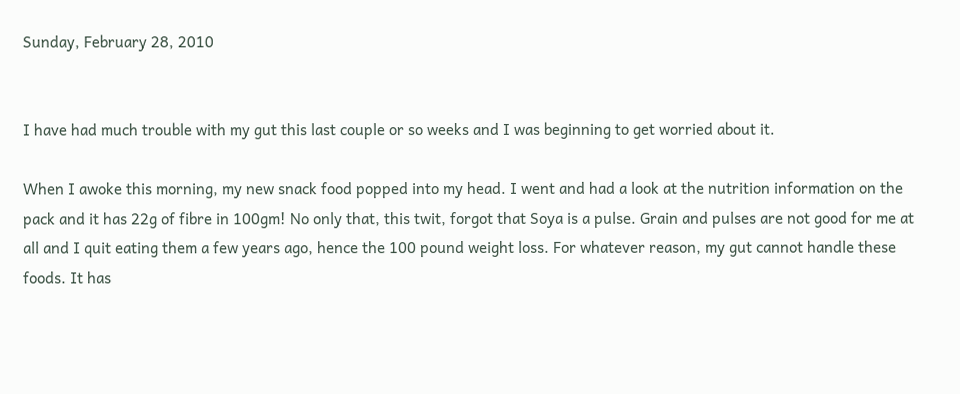Sunday, February 28, 2010


I have had much trouble with my gut this last couple or so weeks and I was beginning to get worried about it.

When I awoke this morning, my new snack food popped into my head. I went and had a look at the nutrition information on the pack and it has 22g of fibre in 100gm! No only that, this twit, forgot that Soya is a pulse. Grain and pulses are not good for me at all and I quit eating them a few years ago, hence the 100 pound weight loss. For whatever reason, my gut cannot handle these foods. It has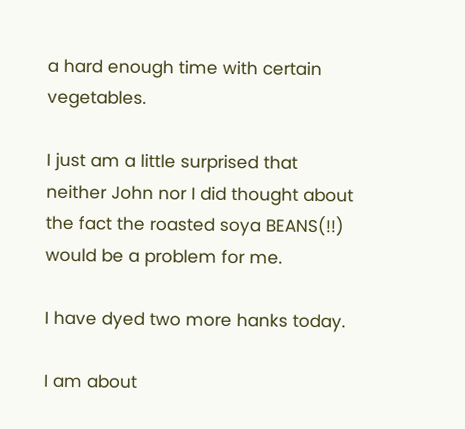a hard enough time with certain vegetables.

I just am a little surprised that neither John nor I did thought about the fact the roasted soya BEANS(!!) would be a problem for me.

I have dyed two more hanks today.

I am about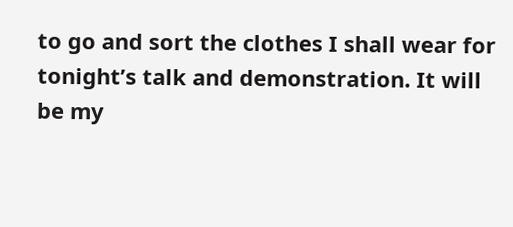to go and sort the clothes I shall wear for tonight’s talk and demonstration. It will be my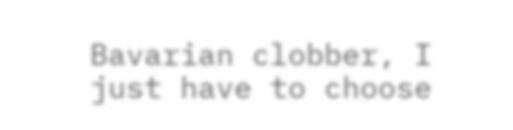Bavarian clobber, I just have to choose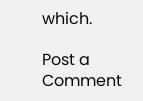which.

Post a Comment